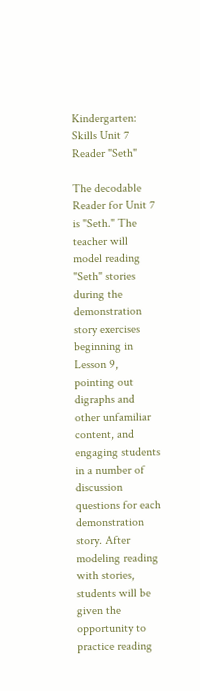Kindergarten: Skills Unit 7 Reader "Seth"

The decodable Reader for Unit 7 is "Seth." The teacher will model reading "Seth" stories during the demonstration story exercises beginning in Lesson 9, pointing out digraphs and other unfamiliar content, and engaging students in a number of discussion questions for each demonstration story. After modeling reading with stories, students will be given the opportunity to practice reading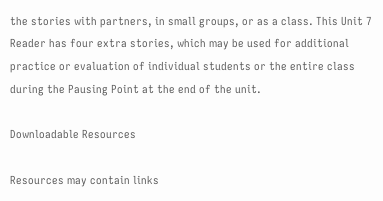the stories with partners, in small groups, or as a class. This Unit 7 Reader has four extra stories, which may be used for additional practice or evaluation of individual students or the entire class during the Pausing Point at the end of the unit.

Downloadable Resources

Resources may contain links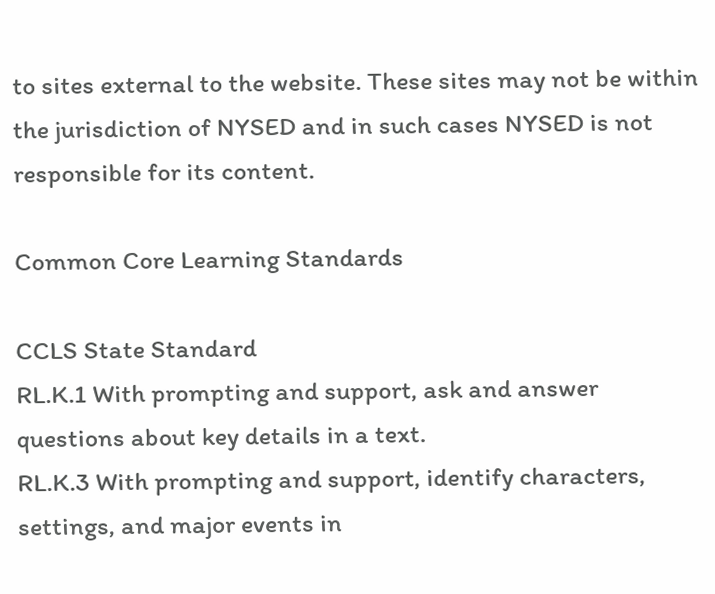to sites external to the website. These sites may not be within the jurisdiction of NYSED and in such cases NYSED is not responsible for its content.

Common Core Learning Standards

CCLS State Standard
RL.K.1 With prompting and support, ask and answer questions about key details in a text.
RL.K.3 With prompting and support, identify characters, settings, and major events in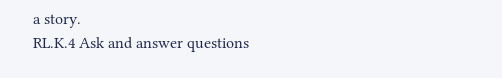a story.
RL.K.4 Ask and answer questions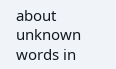about unknown words in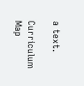a text.

Curriculum Map